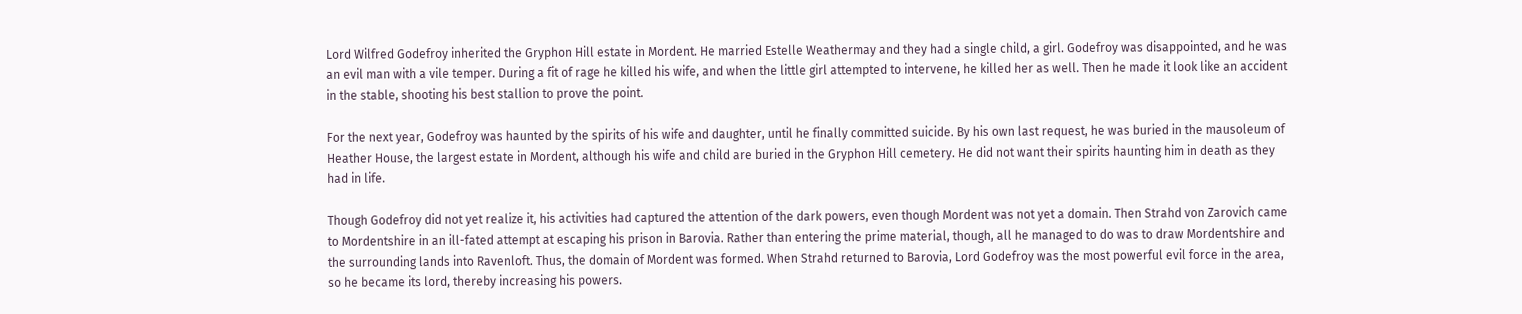Lord Wilfred Godefroy inherited the Gryphon Hill estate in Mordent. He married Estelle Weathermay and they had a single child, a girl. Godefroy was disappointed, and he was an evil man with a vile temper. During a fit of rage he killed his wife, and when the little girl attempted to intervene, he killed her as well. Then he made it look like an accident in the stable, shooting his best stallion to prove the point.

For the next year, Godefroy was haunted by the spirits of his wife and daughter, until he finally committed suicide. By his own last request, he was buried in the mausoleum of Heather House, the largest estate in Mordent, although his wife and child are buried in the Gryphon Hill cemetery. He did not want their spirits haunting him in death as they had in life.

Though Godefroy did not yet realize it, his activities had captured the attention of the dark powers, even though Mordent was not yet a domain. Then Strahd von Zarovich came to Mordentshire in an ill-fated attempt at escaping his prison in Barovia. Rather than entering the prime material, though, all he managed to do was to draw Mordentshire and the surrounding lands into Ravenloft. Thus, the domain of Mordent was formed. When Strahd returned to Barovia, Lord Godefroy was the most powerful evil force in the area, so he became its lord, thereby increasing his powers.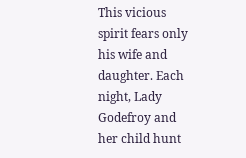This vicious spirit fears only his wife and daughter. Each night, Lady Godefroy and her child hunt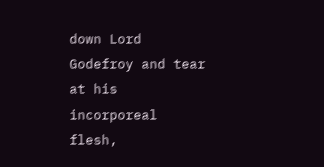down Lord Godefroy and tear at his incorporeal flesh,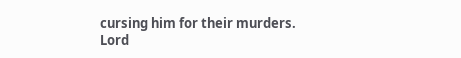cursing him for their murders. Lord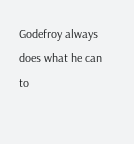Godefroy always does what he can to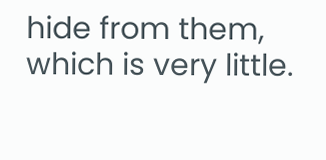hide from them, which is very little.